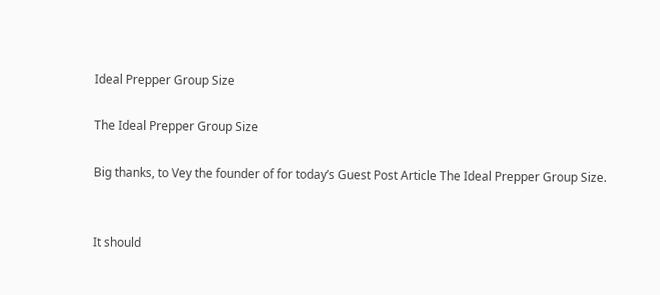Ideal Prepper Group Size

The Ideal Prepper Group Size

Big thanks, to Vey the founder of for today’s Guest Post Article The Ideal Prepper Group Size.


It should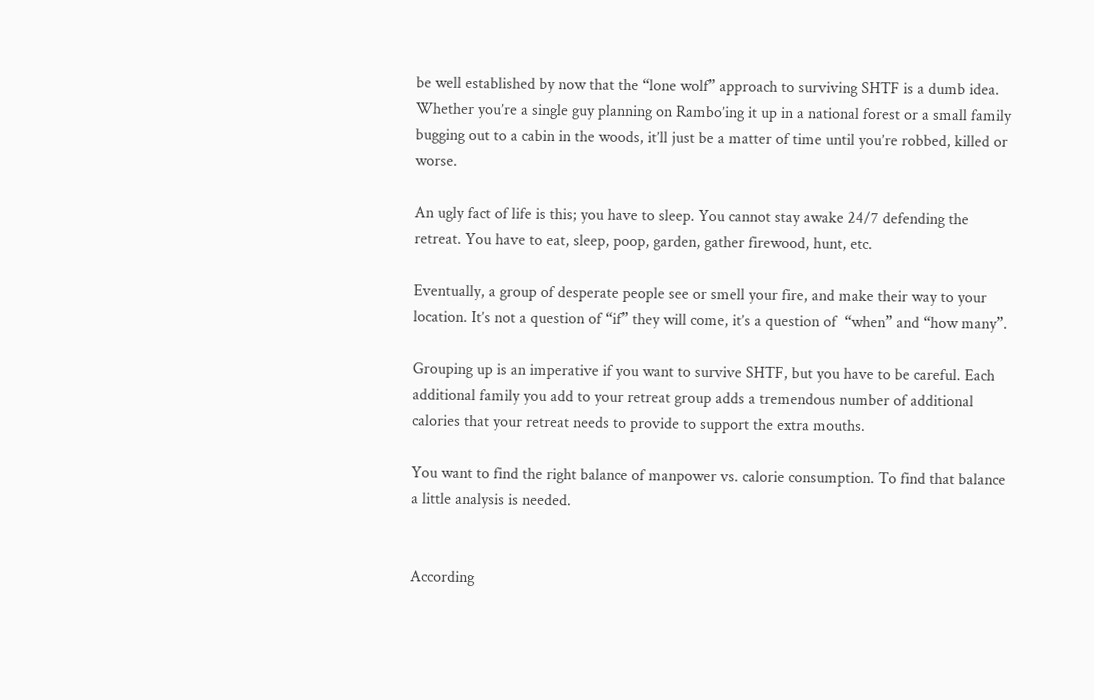be well established by now that the “lone wolf” approach to surviving SHTF is a dumb idea.
Whether you’re a single guy planning on Rambo’ing it up in a national forest or a small family bugging out to a cabin in the woods, it’ll just be a matter of time until you’re robbed, killed or worse.

An ugly fact of life is this; you have to sleep. You cannot stay awake 24/7 defending the retreat. You have to eat, sleep, poop, garden, gather firewood, hunt, etc.

Eventually, a group of desperate people see or smell your fire, and make their way to your location. It’s not a question of “if” they will come, it’s a question of  “when” and “how many”.

Grouping up is an imperative if you want to survive SHTF, but you have to be careful. Each additional family you add to your retreat group adds a tremendous number of additional calories that your retreat needs to provide to support the extra mouths.

You want to find the right balance of manpower vs. calorie consumption. To find that balance a little analysis is needed.


According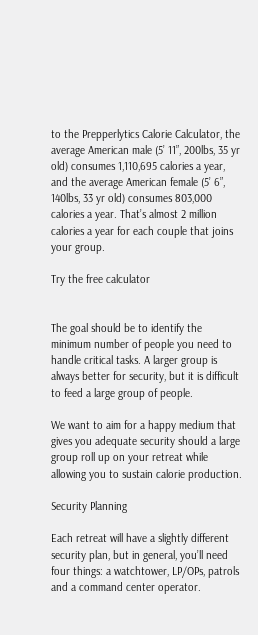to the Prepperlytics Calorie Calculator, the average American male (5’ 11”, 200lbs, 35 yr old) consumes 1,110,695 calories a year, and the average American female (5’ 6”, 140lbs, 33 yr old) consumes 803,000 calories a year. That’s almost 2 million calories a year for each couple that joins your group.

Try the free calculator


The goal should be to identify the minimum number of people you need to handle critical tasks. A larger group is always better for security, but it is difficult to feed a large group of people.

We want to aim for a happy medium that gives you adequate security should a large group roll up on your retreat while allowing you to sustain calorie production.

Security Planning

Each retreat will have a slightly different security plan, but in general, you’ll need four things: a watchtower, LP/OPs, patrols and a command center operator.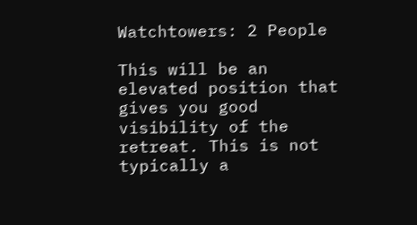Watchtowers: 2 People

This will be an elevated position that gives you good visibility of the retreat. This is not typically a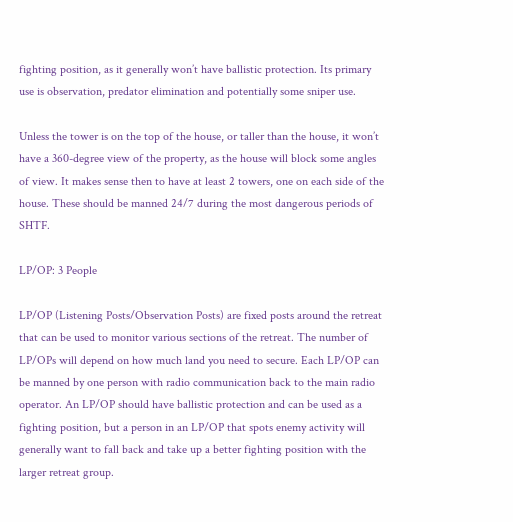fighting position, as it generally won’t have ballistic protection. Its primary use is observation, predator elimination and potentially some sniper use.

Unless the tower is on the top of the house, or taller than the house, it won’t have a 360-degree view of the property, as the house will block some angles of view. It makes sense then to have at least 2 towers, one on each side of the house. These should be manned 24/7 during the most dangerous periods of SHTF.

LP/OP: 3 People

LP/OP (Listening Posts/Observation Posts) are fixed posts around the retreat that can be used to monitor various sections of the retreat. The number of LP/OPs will depend on how much land you need to secure. Each LP/OP can be manned by one person with radio communication back to the main radio operator. An LP/OP should have ballistic protection and can be used as a fighting position, but a person in an LP/OP that spots enemy activity will generally want to fall back and take up a better fighting position with the larger retreat group.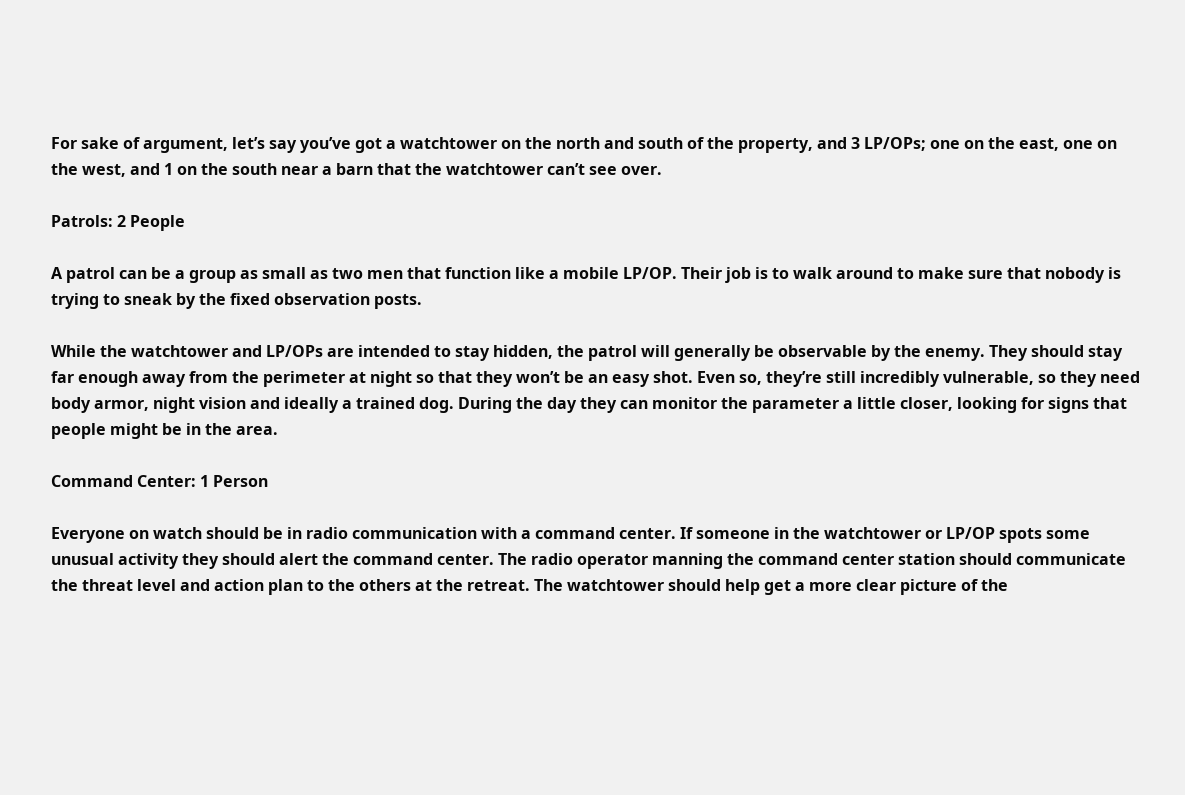For sake of argument, let’s say you’ve got a watchtower on the north and south of the property, and 3 LP/OPs; one on the east, one on the west, and 1 on the south near a barn that the watchtower can’t see over.

Patrols: 2 People

A patrol can be a group as small as two men that function like a mobile LP/OP. Their job is to walk around to make sure that nobody is trying to sneak by the fixed observation posts.

While the watchtower and LP/OPs are intended to stay hidden, the patrol will generally be observable by the enemy. They should stay far enough away from the perimeter at night so that they won’t be an easy shot. Even so, they’re still incredibly vulnerable, so they need body armor, night vision and ideally a trained dog. During the day they can monitor the parameter a little closer, looking for signs that people might be in the area.

Command Center: 1 Person

Everyone on watch should be in radio communication with a command center. If someone in the watchtower or LP/OP spots some unusual activity they should alert the command center. The radio operator manning the command center station should communicate the threat level and action plan to the others at the retreat. The watchtower should help get a more clear picture of the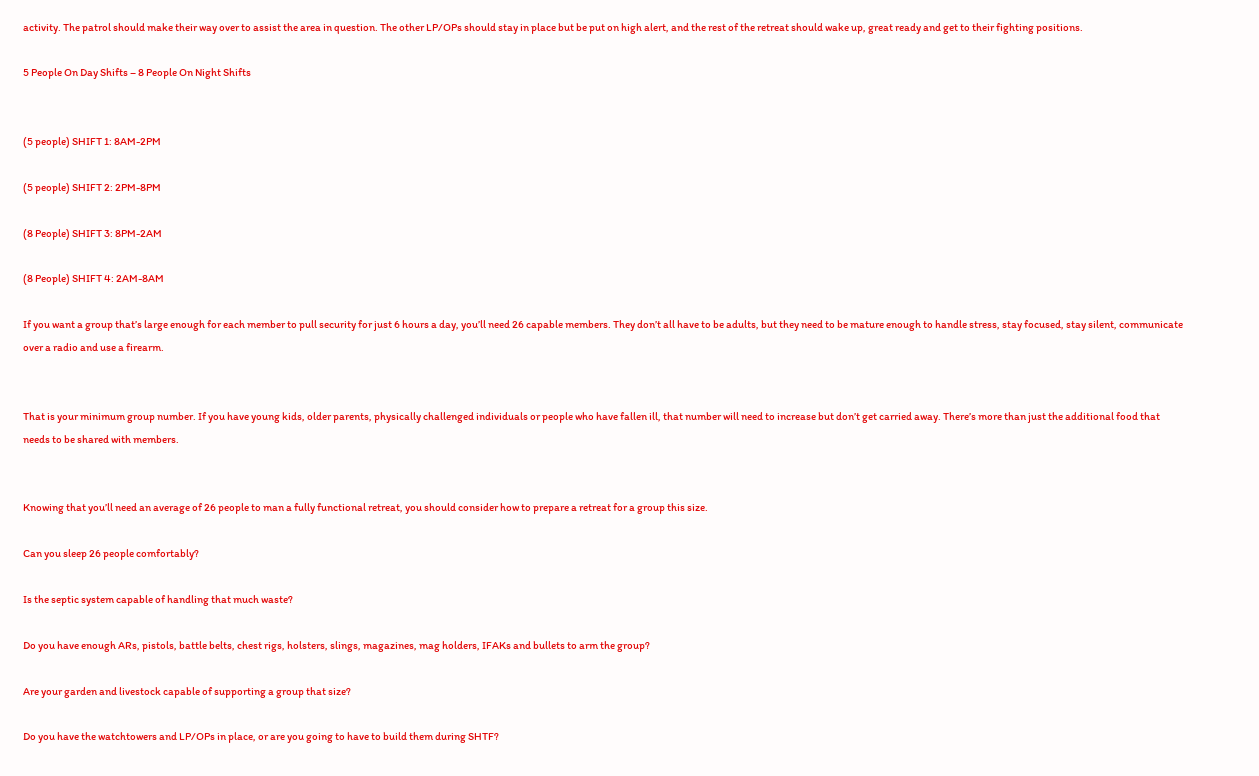activity. The patrol should make their way over to assist the area in question. The other LP/OPs should stay in place but be put on high alert, and the rest of the retreat should wake up, great ready and get to their fighting positions.

5 People On Day Shifts – 8 People On Night Shifts


(5 people) SHIFT 1: 8AM-2PM

(5 people) SHIFT 2: 2PM-8PM

(8 People) SHIFT 3: 8PM-2AM

(8 People) SHIFT 4: 2AM-8AM

If you want a group that’s large enough for each member to pull security for just 6 hours a day, you’ll need 26 capable members. They don’t all have to be adults, but they need to be mature enough to handle stress, stay focused, stay silent, communicate over a radio and use a firearm.


That is your minimum group number. If you have young kids, older parents, physically challenged individuals or people who have fallen ill, that number will need to increase but don’t get carried away. There’s more than just the additional food that needs to be shared with members.


Knowing that you’ll need an average of 26 people to man a fully functional retreat, you should consider how to prepare a retreat for a group this size.

Can you sleep 26 people comfortably?

Is the septic system capable of handling that much waste?

Do you have enough ARs, pistols, battle belts, chest rigs, holsters, slings, magazines, mag holders, IFAKs and bullets to arm the group?

Are your garden and livestock capable of supporting a group that size?

Do you have the watchtowers and LP/OPs in place, or are you going to have to build them during SHTF?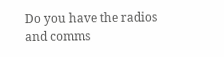Do you have the radios and comms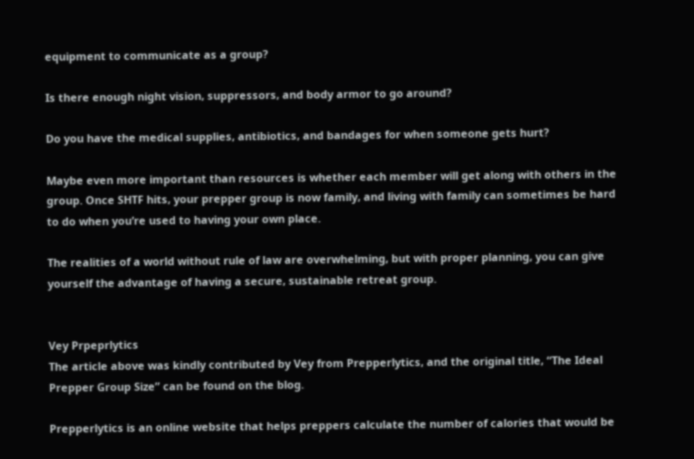equipment to communicate as a group?

Is there enough night vision, suppressors, and body armor to go around?

Do you have the medical supplies, antibiotics, and bandages for when someone gets hurt?

Maybe even more important than resources is whether each member will get along with others in the group. Once SHTF hits, your prepper group is now family, and living with family can sometimes be hard to do when you’re used to having your own place.

The realities of a world without rule of law are overwhelming, but with proper planning, you can give yourself the advantage of having a secure, sustainable retreat group.


Vey Prpeprlytics
The article above was kindly contributed by Vey from Prepperlytics, and the original title, “The Ideal Prepper Group Size” can be found on the blog.

Prepperlytics is an online website that helps preppers calculate the number of calories that would be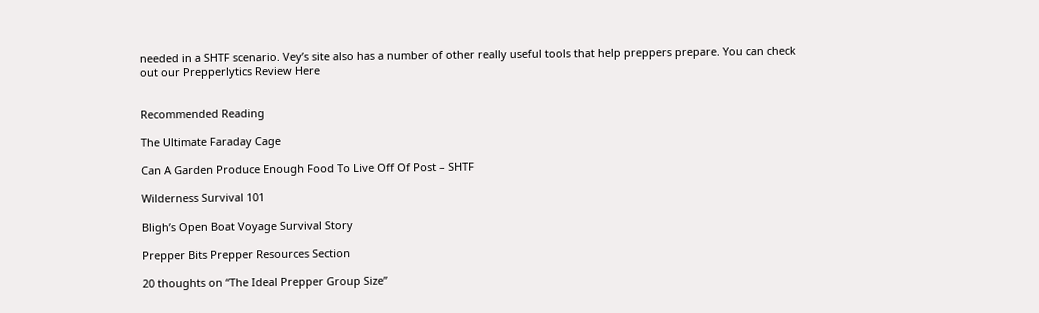needed in a SHTF scenario. Vey’s site also has a number of other really useful tools that help preppers prepare. You can check out our Prepperlytics Review Here


Recommended Reading

The Ultimate Faraday Cage

Can A Garden Produce Enough Food To Live Off Of Post – SHTF

Wilderness Survival 101

Bligh’s Open Boat Voyage Survival Story

Prepper Bits Prepper Resources Section

20 thoughts on “The Ideal Prepper Group Size”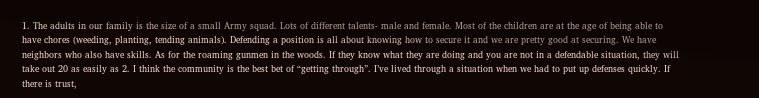1. The adults in our family is the size of a small Army squad. Lots of different talents- male and female. Most of the children are at the age of being able to have chores (weeding, planting, tending animals). Defending a position is all about knowing how to secure it and we are pretty good at securing. We have neighbors who also have skills. As for the roaming gunmen in the woods. If they know what they are doing and you are not in a defendable situation, they will take out 20 as easily as 2. I think the community is the best bet of “getting through”. I’ve lived through a situation when we had to put up defenses quickly. If there is trust,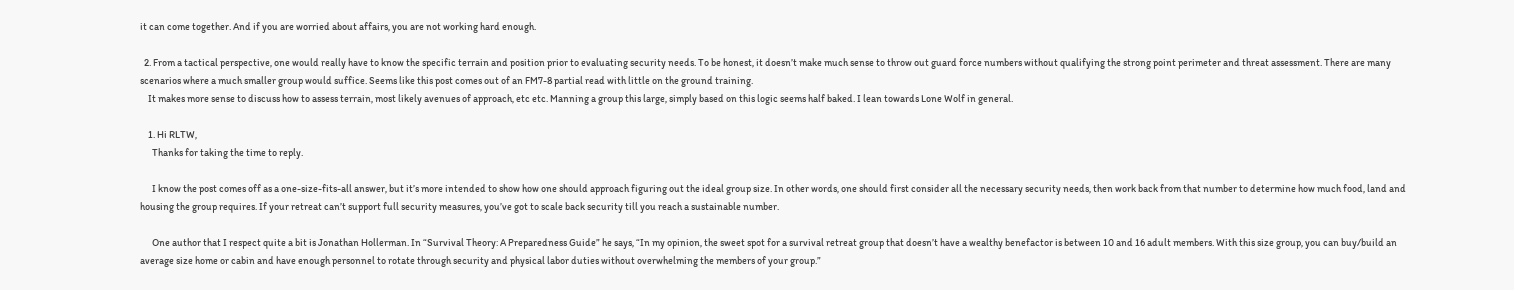it can come together. And if you are worried about affairs, you are not working hard enough.

  2. From a tactical perspective, one would really have to know the specific terrain and position prior to evaluating security needs. To be honest, it doesn’t make much sense to throw out guard force numbers without qualifying the strong point perimeter and threat assessment. There are many scenarios where a much smaller group would suffice. Seems like this post comes out of an FM7-8 partial read with little on the ground training.
    It makes more sense to discuss how to assess terrain, most likely avenues of approach, etc etc. Manning a group this large, simply based on this logic seems half baked. I lean towards Lone Wolf in general.

    1. Hi RLTW,
      Thanks for taking the time to reply.

      I know the post comes off as a one-size-fits-all answer, but it’s more intended to show how one should approach figuring out the ideal group size. In other words, one should first consider all the necessary security needs, then work back from that number to determine how much food, land and housing the group requires. If your retreat can’t support full security measures, you’ve got to scale back security till you reach a sustainable number.

      One author that I respect quite a bit is Jonathan Hollerman. In “Survival Theory: A Preparedness Guide” he says, “In my opinion, the sweet spot for a survival retreat group that doesn’t have a wealthy benefactor is between 10 and 16 adult members. With this size group, you can buy/build an average size home or cabin and have enough personnel to rotate through security and physical labor duties without overwhelming the members of your group.”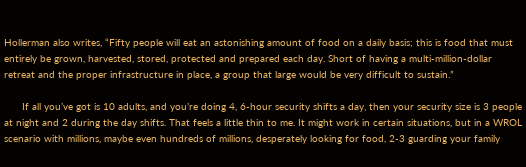Hollerman also writes, “Fifty people will eat an astonishing amount of food on a daily basis; this is food that must entirely be grown, harvested, stored, protected and prepared each day. Short of having a multi-million-dollar retreat and the proper infrastructure in place, a group that large would be very difficult to sustain.”

      If all you’ve got is 10 adults, and you’re doing 4, 6-hour security shifts a day, then your security size is 3 people at night and 2 during the day shifts. That feels a little thin to me. It might work in certain situations, but in a WROL scenario with millions, maybe even hundreds of millions, desperately looking for food, 2-3 guarding your family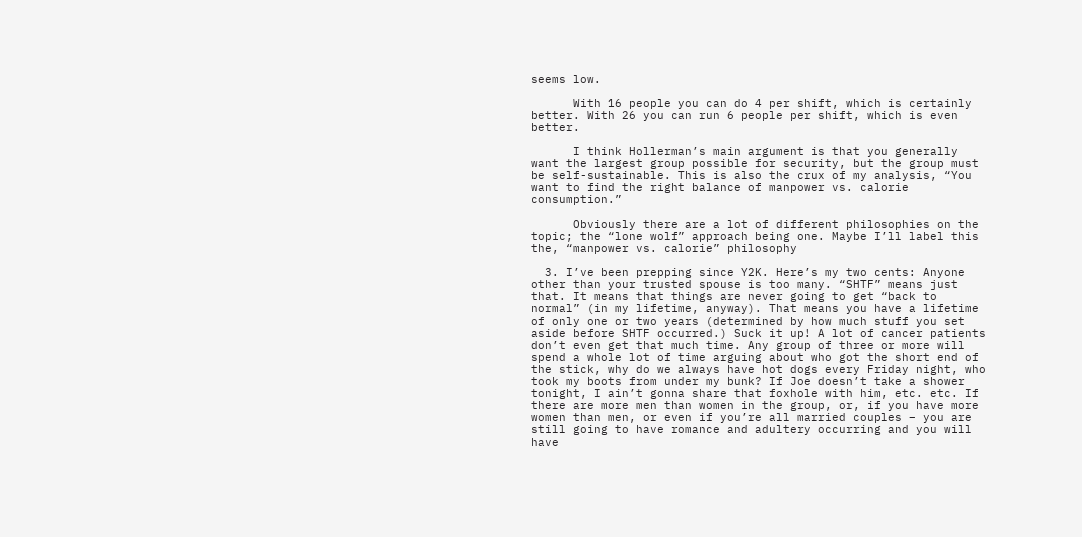seems low.

      With 16 people you can do 4 per shift, which is certainly better. With 26 you can run 6 people per shift, which is even better.

      I think Hollerman’s main argument is that you generally want the largest group possible for security, but the group must be self-sustainable. This is also the crux of my analysis, “You want to find the right balance of manpower vs. calorie consumption.”

      Obviously there are a lot of different philosophies on the topic; the “lone wolf” approach being one. Maybe I’ll label this the, “manpower vs. calorie” philosophy

  3. I’ve been prepping since Y2K. Here’s my two cents: Anyone other than your trusted spouse is too many. “SHTF” means just that. It means that things are never going to get “back to normal” (in my lifetime, anyway). That means you have a lifetime of only one or two years (determined by how much stuff you set aside before SHTF occurred.) Suck it up! A lot of cancer patients don’t even get that much time. Any group of three or more will spend a whole lot of time arguing about who got the short end of the stick, why do we always have hot dogs every Friday night, who took my boots from under my bunk? If Joe doesn’t take a shower tonight, I ain’t gonna share that foxhole with him, etc. etc. If there are more men than women in the group, or, if you have more women than men, or even if you’re all married couples – you are still going to have romance and adultery occurring and you will have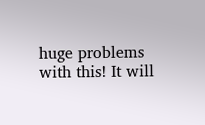huge problems with this! It will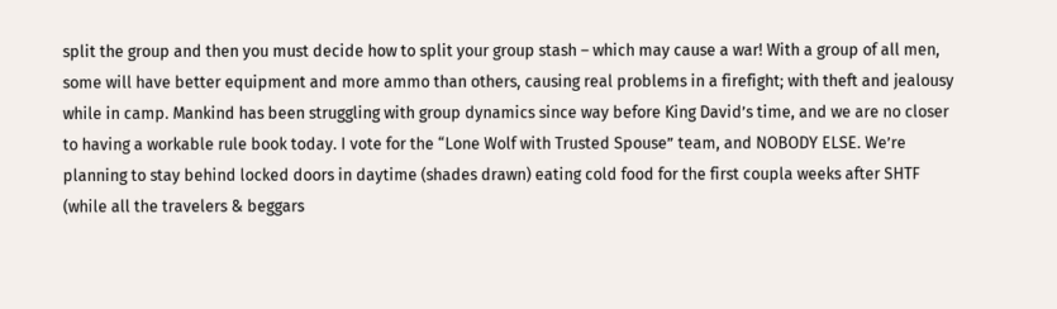split the group and then you must decide how to split your group stash – which may cause a war! With a group of all men, some will have better equipment and more ammo than others, causing real problems in a firefight; with theft and jealousy while in camp. Mankind has been struggling with group dynamics since way before King David’s time, and we are no closer to having a workable rule book today. I vote for the “Lone Wolf with Trusted Spouse” team, and NOBODY ELSE. We’re planning to stay behind locked doors in daytime (shades drawn) eating cold food for the first coupla weeks after SHTF (while all the travelers & beggars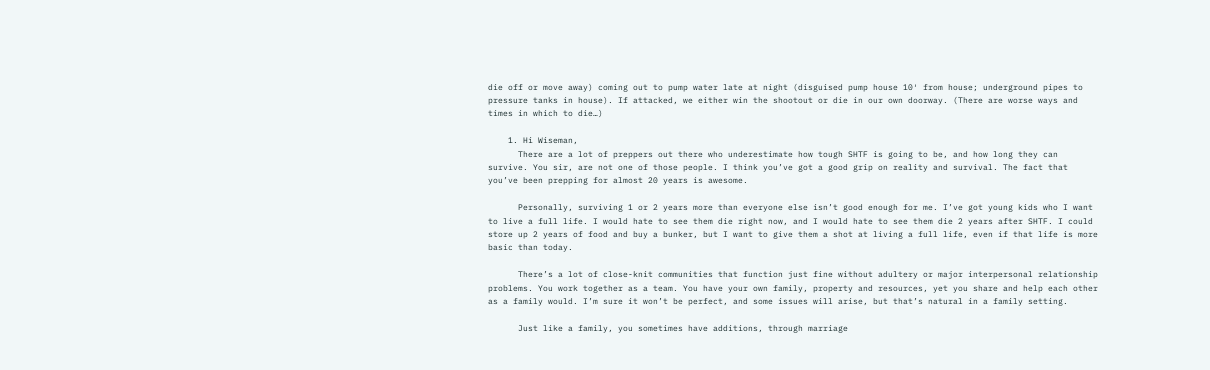die off or move away) coming out to pump water late at night (disguised pump house 10′ from house; underground pipes to pressure tanks in house). If attacked, we either win the shootout or die in our own doorway. (There are worse ways and times in which to die…)

    1. Hi Wiseman,
      There are a lot of preppers out there who underestimate how tough SHTF is going to be, and how long they can survive. You sir, are not one of those people. I think you’ve got a good grip on reality and survival. The fact that you’ve been prepping for almost 20 years is awesome.

      Personally, surviving 1 or 2 years more than everyone else isn’t good enough for me. I’ve got young kids who I want to live a full life. I would hate to see them die right now, and I would hate to see them die 2 years after SHTF. I could store up 2 years of food and buy a bunker, but I want to give them a shot at living a full life, even if that life is more basic than today.

      There’s a lot of close-knit communities that function just fine without adultery or major interpersonal relationship problems. You work together as a team. You have your own family, property and resources, yet you share and help each other as a family would. I’m sure it won’t be perfect, and some issues will arise, but that’s natural in a family setting.

      Just like a family, you sometimes have additions, through marriage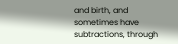and birth, and sometimes have subtractions, through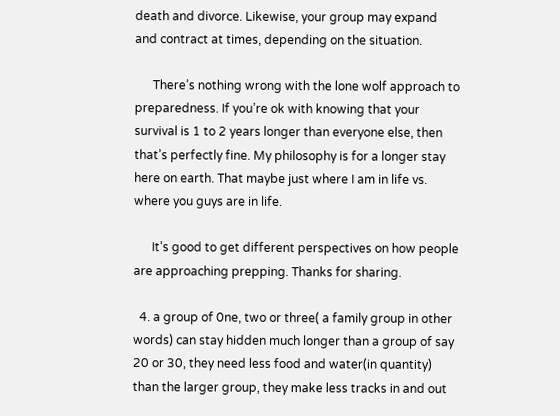death and divorce. Likewise, your group may expand and contract at times, depending on the situation.

      There’s nothing wrong with the lone wolf approach to preparedness. If you’re ok with knowing that your survival is 1 to 2 years longer than everyone else, then that’s perfectly fine. My philosophy is for a longer stay here on earth. That maybe just where I am in life vs. where you guys are in life.

      It’s good to get different perspectives on how people are approaching prepping. Thanks for sharing.

  4. a group of 0ne, two or three( a family group in other words) can stay hidden much longer than a group of say 20 or 30, they need less food and water(in quantity) than the larger group, they make less tracks in and out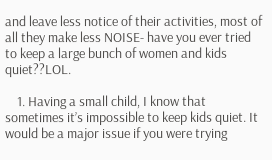and leave less notice of their activities, most of all they make less NOISE- have you ever tried to keep a large bunch of women and kids quiet??LOL.

    1. Having a small child, I know that sometimes it’s impossible to keep kids quiet. It would be a major issue if you were trying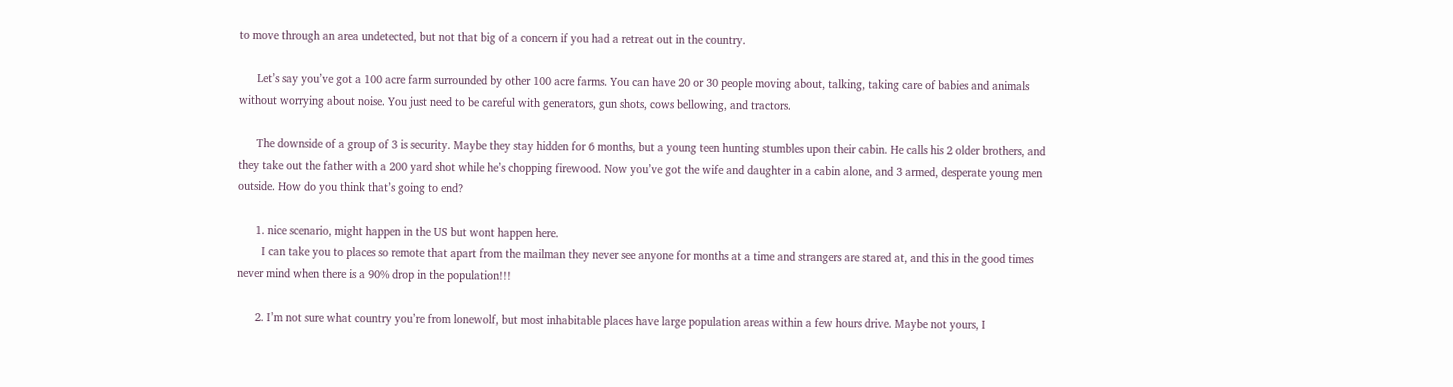to move through an area undetected, but not that big of a concern if you had a retreat out in the country.

      Let’s say you’ve got a 100 acre farm surrounded by other 100 acre farms. You can have 20 or 30 people moving about, talking, taking care of babies and animals without worrying about noise. You just need to be careful with generators, gun shots, cows bellowing, and tractors.

      The downside of a group of 3 is security. Maybe they stay hidden for 6 months, but a young teen hunting stumbles upon their cabin. He calls his 2 older brothers, and they take out the father with a 200 yard shot while he’s chopping firewood. Now you’ve got the wife and daughter in a cabin alone, and 3 armed, desperate young men outside. How do you think that’s going to end?

      1. nice scenario, might happen in the US but wont happen here.
        I can take you to places so remote that apart from the mailman they never see anyone for months at a time and strangers are stared at, and this in the good times never mind when there is a 90% drop in the population!!!

      2. I’m not sure what country you’re from lonewolf, but most inhabitable places have large population areas within a few hours drive. Maybe not yours, I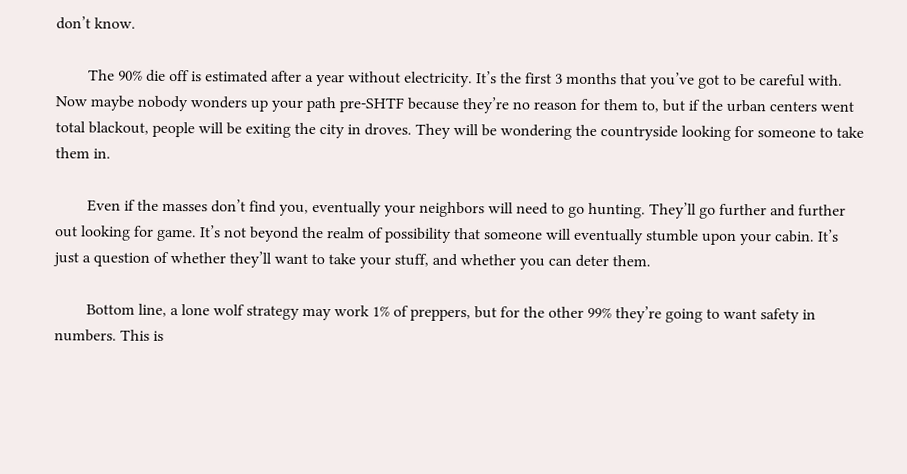don’t know.

        The 90% die off is estimated after a year without electricity. It’s the first 3 months that you’ve got to be careful with. Now maybe nobody wonders up your path pre-SHTF because they’re no reason for them to, but if the urban centers went total blackout, people will be exiting the city in droves. They will be wondering the countryside looking for someone to take them in.

        Even if the masses don’t find you, eventually your neighbors will need to go hunting. They’ll go further and further out looking for game. It’s not beyond the realm of possibility that someone will eventually stumble upon your cabin. It’s just a question of whether they’ll want to take your stuff, and whether you can deter them.

        Bottom line, a lone wolf strategy may work 1% of preppers, but for the other 99% they’re going to want safety in numbers. This is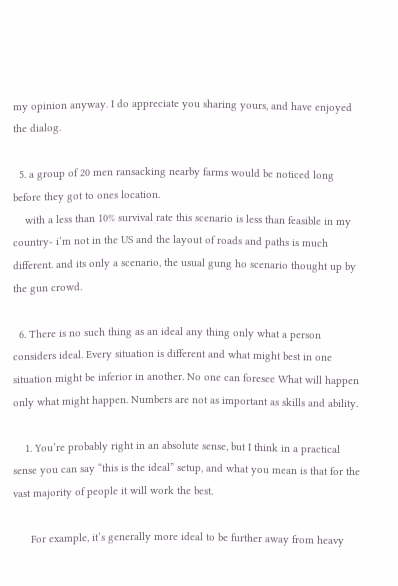my opinion anyway. I do appreciate you sharing yours, and have enjoyed the dialog.

  5. a group of 20 men ransacking nearby farms would be noticed long before they got to ones location.
    with a less than 10% survival rate this scenario is less than feasible in my country- i’m not in the US and the layout of roads and paths is much different. and its only a scenario, the usual gung ho scenario thought up by the gun crowd.

  6. There is no such thing as an ideal any thing only what a person considers ideal. Every situation is different and what might best in one situation might be inferior in another. No one can foresee What will happen only what might happen. Numbers are not as important as skills and ability.

    1. You’re probably right in an absolute sense, but I think in a practical sense you can say “this is the ideal” setup, and what you mean is that for the vast majority of people it will work the best.

      For example, it’s generally more ideal to be further away from heavy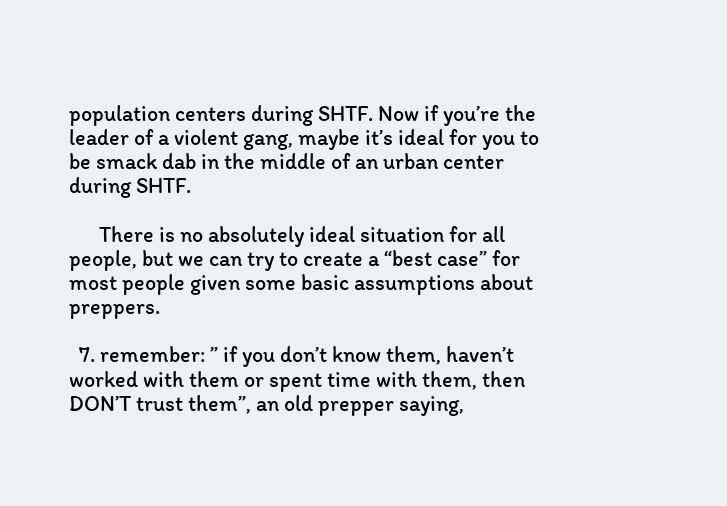population centers during SHTF. Now if you’re the leader of a violent gang, maybe it’s ideal for you to be smack dab in the middle of an urban center during SHTF.

      There is no absolutely ideal situation for all people, but we can try to create a “best case” for most people given some basic assumptions about preppers.

  7. remember: ” if you don’t know them, haven’t worked with them or spent time with them, then DON’T trust them”, an old prepper saying,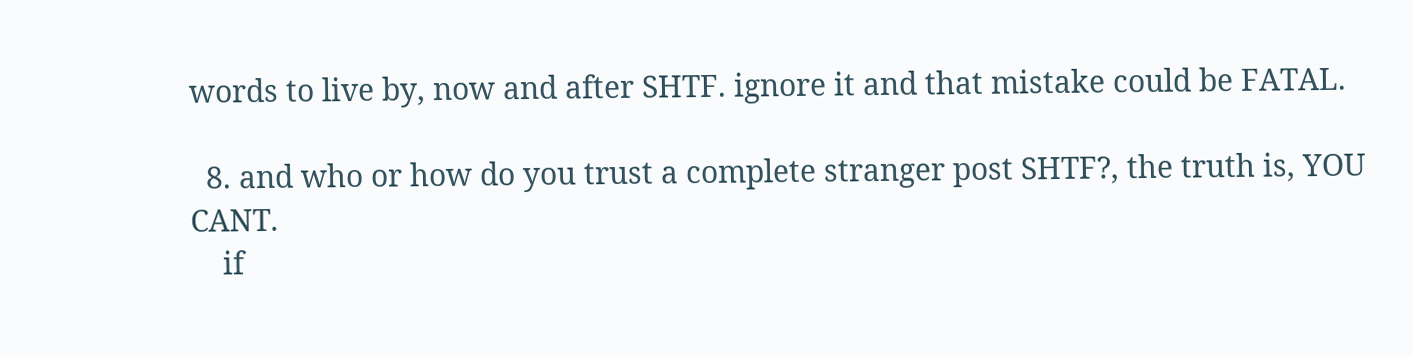words to live by, now and after SHTF. ignore it and that mistake could be FATAL.

  8. and who or how do you trust a complete stranger post SHTF?, the truth is, YOU CANT.
    if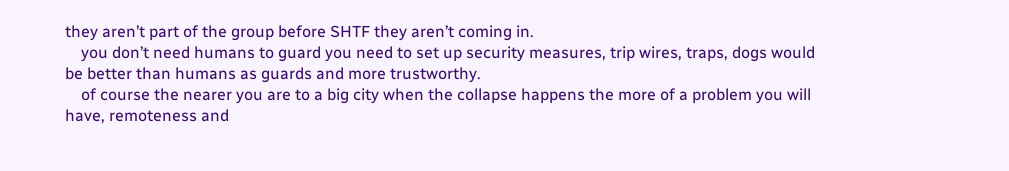they aren’t part of the group before SHTF they aren’t coming in.
    you don’t need humans to guard you need to set up security measures, trip wires, traps, dogs would be better than humans as guards and more trustworthy.
    of course the nearer you are to a big city when the collapse happens the more of a problem you will have, remoteness and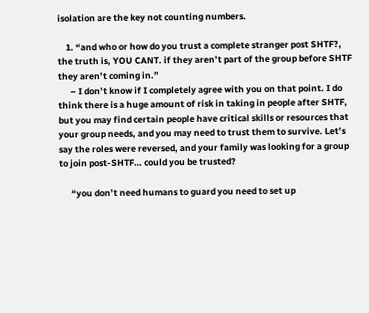isolation are the key not counting numbers.

    1. “and who or how do you trust a complete stranger post SHTF?, the truth is, YOU CANT. if they aren’t part of the group before SHTF they aren’t coming in.”
      – I don’t know if I completely agree with you on that point. I do think there is a huge amount of risk in taking in people after SHTF, but you may find certain people have critical skills or resources that your group needs, and you may need to trust them to survive. Let’s say the roles were reversed, and your family was looking for a group to join post-SHTF… could you be trusted?

      “you don’t need humans to guard you need to set up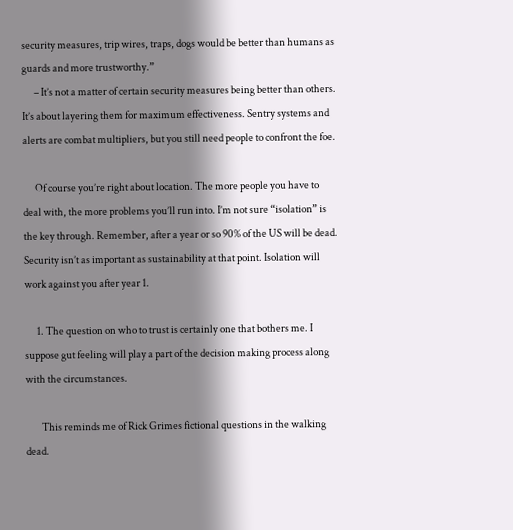security measures, trip wires, traps, dogs would be better than humans as guards and more trustworthy.”
      – It’s not a matter of certain security measures being better than others. It’s about layering them for maximum effectiveness. Sentry systems and alerts are combat multipliers, but you still need people to confront the foe.

      Of course you’re right about location. The more people you have to deal with, the more problems you’ll run into. I’m not sure “isolation” is the key through. Remember, after a year or so 90% of the US will be dead. Security isn’t as important as sustainability at that point. Isolation will work against you after year 1.

      1. The question on who to trust is certainly one that bothers me. I suppose gut feeling will play a part of the decision making process along with the circumstances.

        This reminds me of Rick Grimes fictional questions in the walking dead.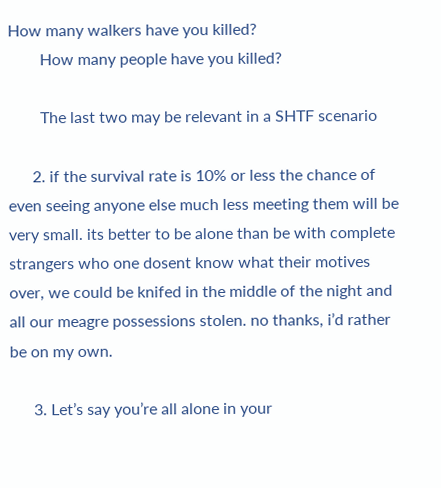How many walkers have you killed?
        How many people have you killed?

        The last two may be relevant in a SHTF scenario

      2. if the survival rate is 10% or less the chance of even seeing anyone else much less meeting them will be very small. its better to be alone than be with complete strangers who one dosent know what their motives over, we could be knifed in the middle of the night and all our meagre possessions stolen. no thanks, i’d rather be on my own.

      3. Let’s say you’re all alone in your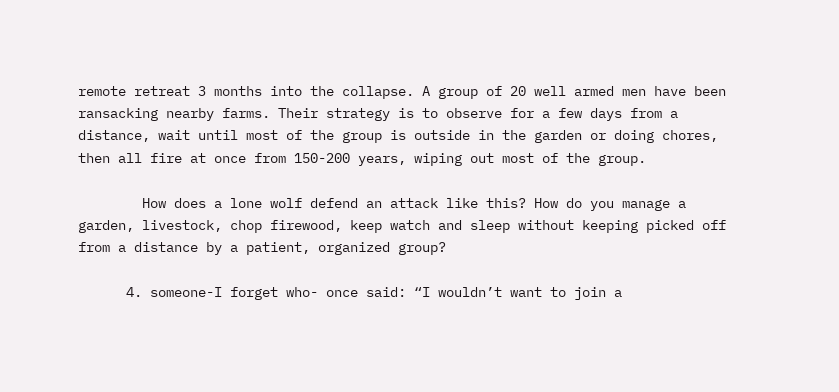remote retreat 3 months into the collapse. A group of 20 well armed men have been ransacking nearby farms. Their strategy is to observe for a few days from a distance, wait until most of the group is outside in the garden or doing chores, then all fire at once from 150-200 years, wiping out most of the group.

        How does a lone wolf defend an attack like this? How do you manage a garden, livestock, chop firewood, keep watch and sleep without keeping picked off from a distance by a patient, organized group?

      4. someone-I forget who- once said: “I wouldn’t want to join a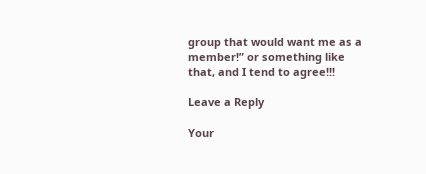group that would want me as a member!” or something like that, and I tend to agree!!!

Leave a Reply

Your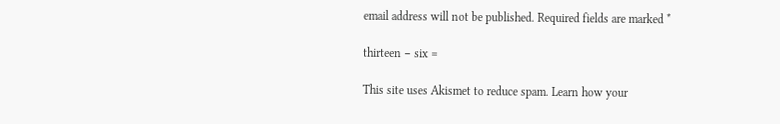email address will not be published. Required fields are marked *

thirteen − six =

This site uses Akismet to reduce spam. Learn how your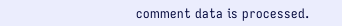comment data is processed.